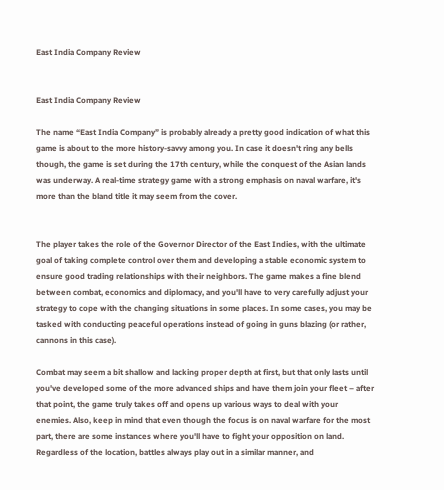East India Company Review


East India Company Review

The name “East India Company” is probably already a pretty good indication of what this game is about to the more history-savvy among you. In case it doesn't ring any bells though, the game is set during the 17th century, while the conquest of the Asian lands was underway. A real-time strategy game with a strong emphasis on naval warfare, it's more than the bland title it may seem from the cover.


The player takes the role of the Governor Director of the East Indies, with the ultimate goal of taking complete control over them and developing a stable economic system to ensure good trading relationships with their neighbors. The game makes a fine blend between combat, economics and diplomacy, and you'll have to very carefully adjust your strategy to cope with the changing situations in some places. In some cases, you may be tasked with conducting peaceful operations instead of going in guns blazing (or rather, cannons in this case).

Combat may seem a bit shallow and lacking proper depth at first, but that only lasts until you've developed some of the more advanced ships and have them join your fleet – after that point, the game truly takes off and opens up various ways to deal with your enemies. Also, keep in mind that even though the focus is on naval warfare for the most part, there are some instances where you'll have to fight your opposition on land. Regardless of the location, battles always play out in a similar manner, and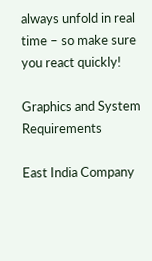always unfold in real time – so make sure you react quickly!

Graphics and System Requirements

East India Company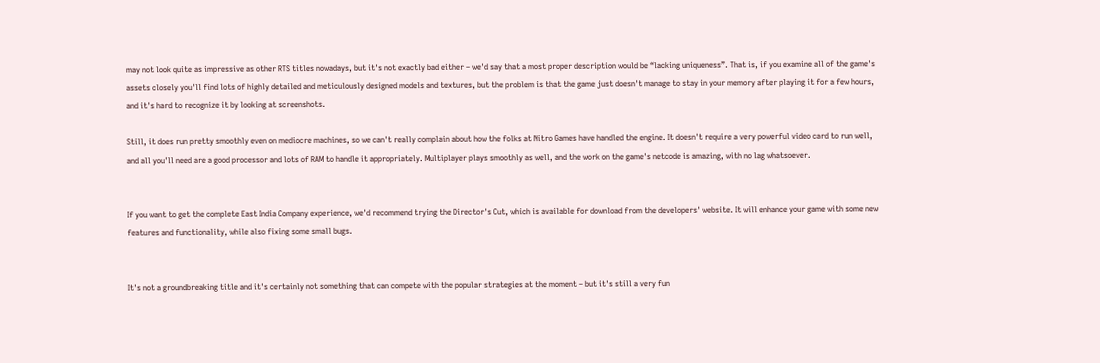may not look quite as impressive as other RTS titles nowadays, but it's not exactly bad either – we'd say that a most proper description would be “lacking uniqueness”. That is, if you examine all of the game's assets closely you'll find lots of highly detailed and meticulously designed models and textures, but the problem is that the game just doesn't manage to stay in your memory after playing it for a few hours, and it's hard to recognize it by looking at screenshots.

Still, it does run pretty smoothly even on mediocre machines, so we can't really complain about how the folks at Nitro Games have handled the engine. It doesn't require a very powerful video card to run well, and all you'll need are a good processor and lots of RAM to handle it appropriately. Multiplayer plays smoothly as well, and the work on the game's netcode is amazing, with no lag whatsoever.


If you want to get the complete East India Company experience, we'd recommend trying the Director's Cut, which is available for download from the developers' website. It will enhance your game with some new features and functionality, while also fixing some small bugs.


It's not a groundbreaking title and it's certainly not something that can compete with the popular strategies at the moment – but it's still a very fun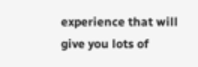experience that will give you lots of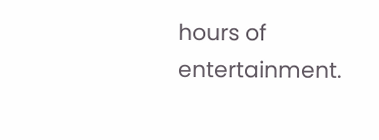hours of entertainment.